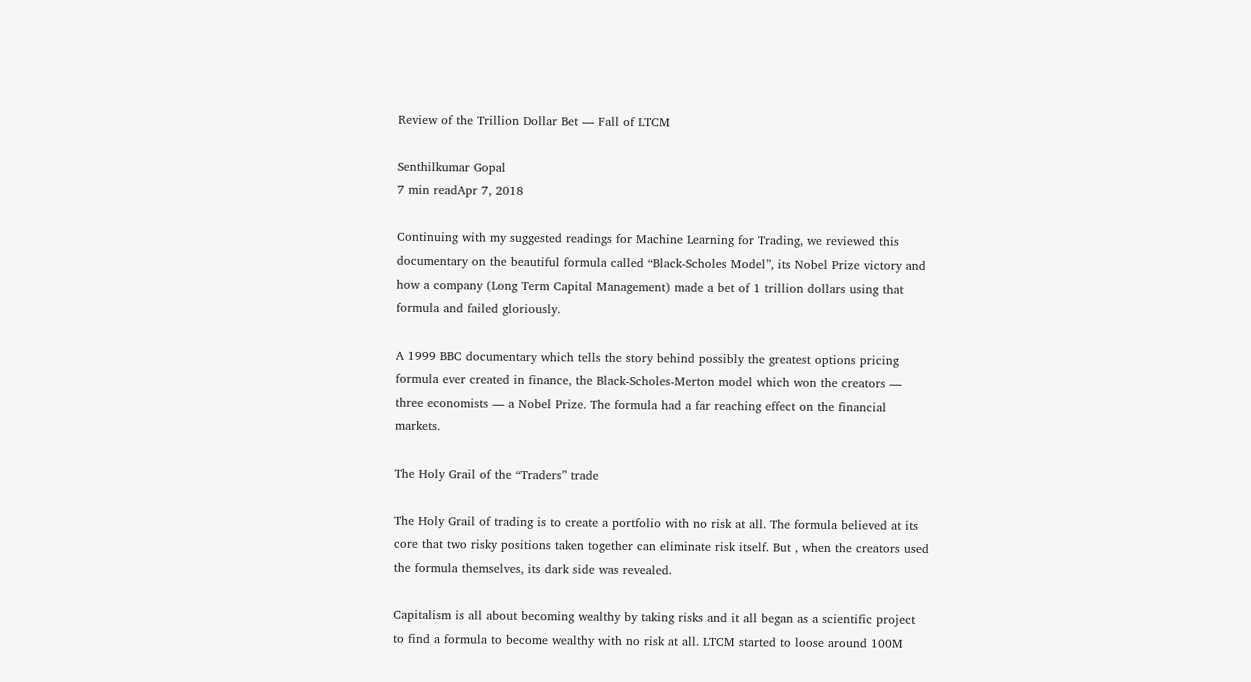Review of the Trillion Dollar Bet — Fall of LTCM

Senthilkumar Gopal
7 min readApr 7, 2018

Continuing with my suggested readings for Machine Learning for Trading, we reviewed this documentary on the beautiful formula called “Black-Scholes Model”, its Nobel Prize victory and how a company (Long Term Capital Management) made a bet of 1 trillion dollars using that formula and failed gloriously.

A 1999 BBC documentary which tells the story behind possibly the greatest options pricing formula ever created in finance, the Black-Scholes-Merton model which won the creators — three economists — a Nobel Prize. The formula had a far reaching effect on the financial markets.

The Holy Grail of the “Traders” trade

The Holy Grail of trading is to create a portfolio with no risk at all. The formula believed at its core that two risky positions taken together can eliminate risk itself. But , when the creators used the formula themselves, its dark side was revealed.

Capitalism is all about becoming wealthy by taking risks and it all began as a scientific project to find a formula to become wealthy with no risk at all. LTCM started to loose around 100M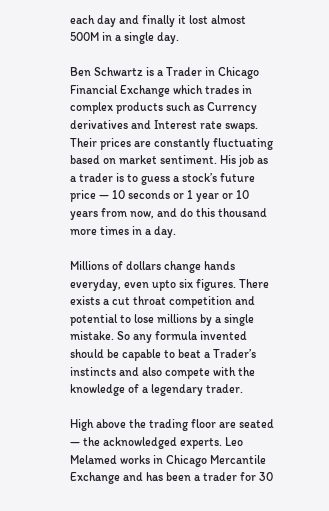each day and finally it lost almost 500M in a single day.

Ben Schwartz is a Trader in Chicago Financial Exchange which trades in complex products such as Currency derivatives and Interest rate swaps. Their prices are constantly fluctuating based on market sentiment. His job as a trader is to guess a stock’s future price — 10 seconds or 1 year or 10 years from now, and do this thousand more times in a day.

Millions of dollars change hands everyday, even upto six figures. There exists a cut throat competition and potential to lose millions by a single mistake. So any formula invented should be capable to beat a Trader’s instincts and also compete with the knowledge of a legendary trader.

High above the trading floor are seated — the acknowledged experts. Leo Melamed works in Chicago Mercantile Exchange and has been a trader for 30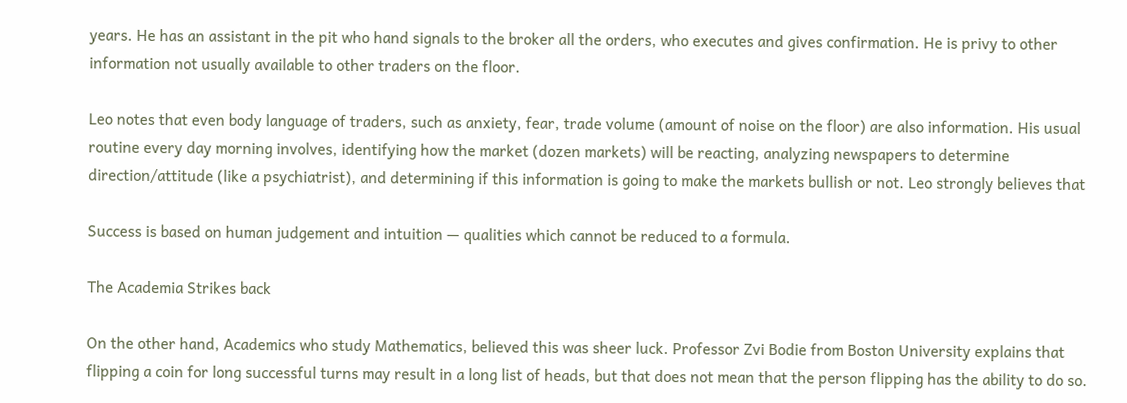years. He has an assistant in the pit who hand signals to the broker all the orders, who executes and gives confirmation. He is privy to other information not usually available to other traders on the floor.

Leo notes that even body language of traders, such as anxiety, fear, trade volume (amount of noise on the floor) are also information. His usual routine every day morning involves, identifying how the market (dozen markets) will be reacting, analyzing newspapers to determine direction/attitude (like a psychiatrist), and determining if this information is going to make the markets bullish or not. Leo strongly believes that

Success is based on human judgement and intuition — qualities which cannot be reduced to a formula.

The Academia Strikes back

On the other hand, Academics who study Mathematics, believed this was sheer luck. Professor Zvi Bodie from Boston University explains that flipping a coin for long successful turns may result in a long list of heads, but that does not mean that the person flipping has the ability to do so.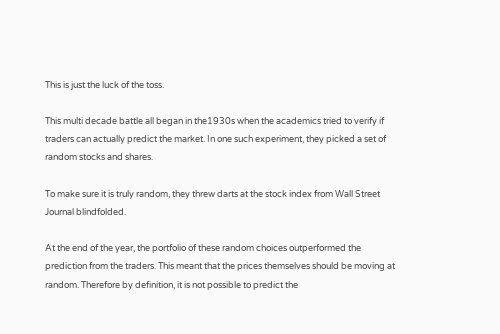This is just the luck of the toss.

This multi decade battle all began in the1930s when the academics tried to verify if traders can actually predict the market. In one such experiment, they picked a set of random stocks and shares.

To make sure it is truly random, they threw darts at the stock index from Wall Street Journal blindfolded.

At the end of the year, the portfolio of these random choices outperformed the prediction from the traders. This meant that the prices themselves should be moving at random. Therefore by definition, it is not possible to predict the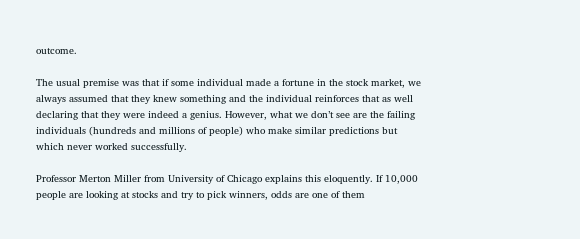outcome.

The usual premise was that if some individual made a fortune in the stock market, we always assumed that they knew something and the individual reinforces that as well declaring that they were indeed a genius. However, what we don’t see are the failing individuals (hundreds and millions of people) who make similar predictions but which never worked successfully.

Professor Merton Miller from University of Chicago explains this eloquently. If 10,000 people are looking at stocks and try to pick winners, odds are one of them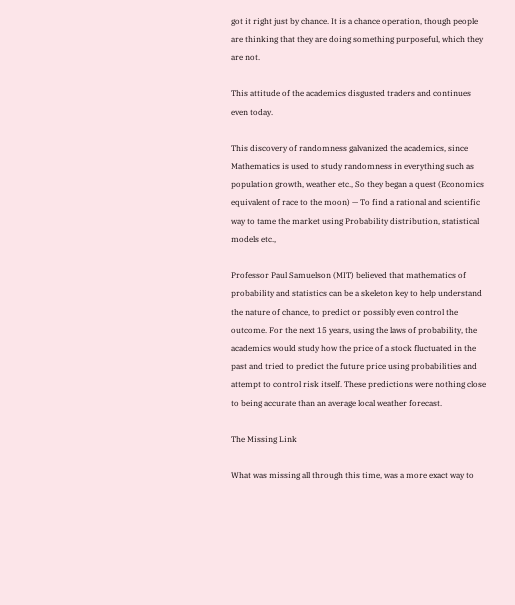got it right just by chance. It is a chance operation, though people are thinking that they are doing something purposeful, which they are not.

This attitude of the academics disgusted traders and continues even today.

This discovery of randomness galvanized the academics, since Mathematics is used to study randomness in everything such as population growth, weather etc., So they began a quest (Economics equivalent of race to the moon) — To find a rational and scientific way to tame the market using Probability distribution, statistical models etc.,

Professor Paul Samuelson (MIT) believed that mathematics of probability and statistics can be a skeleton key to help understand the nature of chance, to predict or possibly even control the outcome. For the next 15 years, using the laws of probability, the academics would study how the price of a stock fluctuated in the past and tried to predict the future price using probabilities and attempt to control risk itself. These predictions were nothing close to being accurate than an average local weather forecast.

The Missing Link

What was missing all through this time, was a more exact way to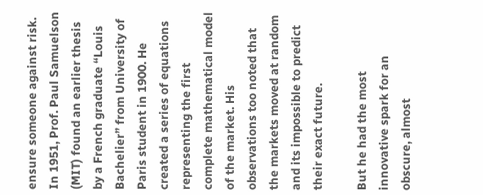ensure someone against risk. In 1951, Prof. Paul Samuelson (MIT) found an earlier thesis by a French graduate “Louis Bachelier” from University of Paris student in 1900. He created a series of equations representing the first complete mathematical model of the market. His observations too noted that the markets moved at random and its impossible to predict their exact future.

But he had the most innovative spark for an obscure, almost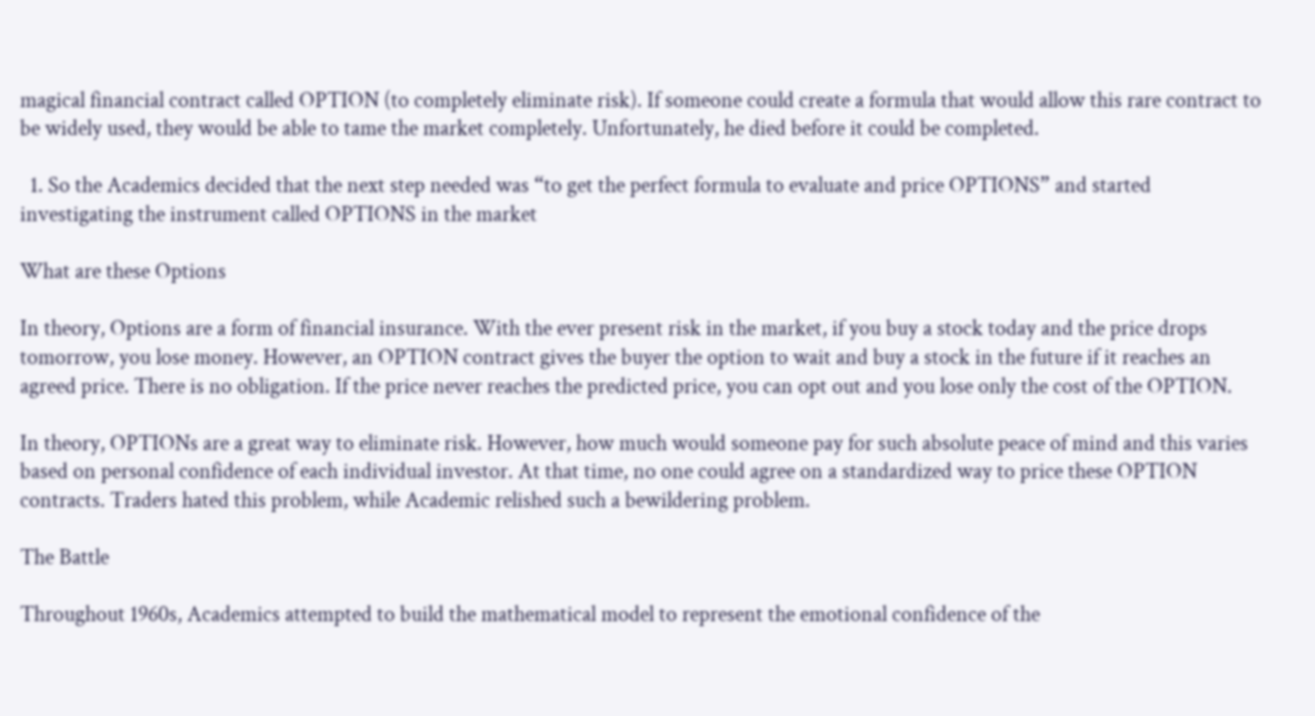magical financial contract called OPTION (to completely eliminate risk). If someone could create a formula that would allow this rare contract to be widely used, they would be able to tame the market completely. Unfortunately, he died before it could be completed.

  1. So the Academics decided that the next step needed was “to get the perfect formula to evaluate and price OPTIONS” and started investigating the instrument called OPTIONS in the market

What are these Options

In theory, Options are a form of financial insurance. With the ever present risk in the market, if you buy a stock today and the price drops tomorrow, you lose money. However, an OPTION contract gives the buyer the option to wait and buy a stock in the future if it reaches an agreed price. There is no obligation. If the price never reaches the predicted price, you can opt out and you lose only the cost of the OPTION.

In theory, OPTIONs are a great way to eliminate risk. However, how much would someone pay for such absolute peace of mind and this varies based on personal confidence of each individual investor. At that time, no one could agree on a standardized way to price these OPTION contracts. Traders hated this problem, while Academic relished such a bewildering problem.

The Battle

Throughout 1960s, Academics attempted to build the mathematical model to represent the emotional confidence of the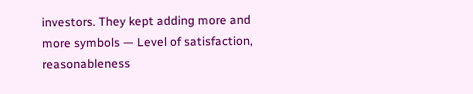investors. They kept adding more and more symbols — Level of satisfaction, reasonableness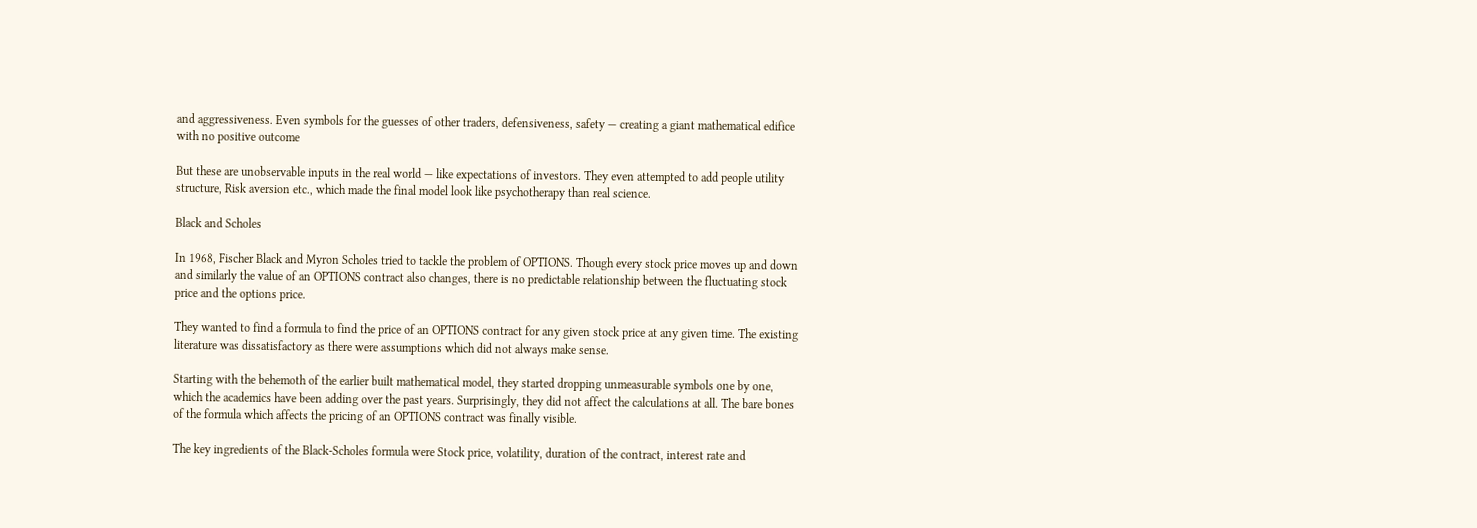and aggressiveness. Even symbols for the guesses of other traders, defensiveness, safety — creating a giant mathematical edifice with no positive outcome

But these are unobservable inputs in the real world — like expectations of investors. They even attempted to add people utility structure, Risk aversion etc., which made the final model look like psychotherapy than real science.

Black and Scholes

In 1968, Fischer Black and Myron Scholes tried to tackle the problem of OPTIONS. Though every stock price moves up and down and similarly the value of an OPTIONS contract also changes, there is no predictable relationship between the fluctuating stock price and the options price.

They wanted to find a formula to find the price of an OPTIONS contract for any given stock price at any given time. The existing literature was dissatisfactory as there were assumptions which did not always make sense.

Starting with the behemoth of the earlier built mathematical model, they started dropping unmeasurable symbols one by one, which the academics have been adding over the past years. Surprisingly, they did not affect the calculations at all. The bare bones of the formula which affects the pricing of an OPTIONS contract was finally visible.

The key ingredients of the Black-Scholes formula were Stock price, volatility, duration of the contract, interest rate and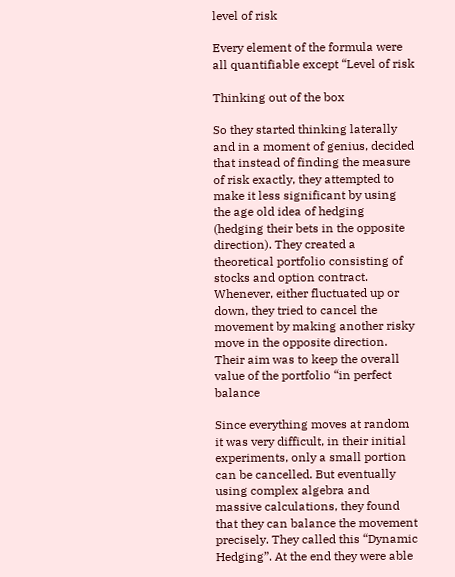level of risk

Every element of the formula were all quantifiable except “Level of risk

Thinking out of the box

So they started thinking laterally and in a moment of genius, decided that instead of finding the measure of risk exactly, they attempted to make it less significant by using the age old idea of hedging (hedging their bets in the opposite direction). They created a theoretical portfolio consisting of stocks and option contract. Whenever, either fluctuated up or down, they tried to cancel the movement by making another risky move in the opposite direction. Their aim was to keep the overall value of the portfolio “in perfect balance

Since everything moves at random it was very difficult, in their initial experiments, only a small portion can be cancelled. But eventually using complex algebra and massive calculations, they found that they can balance the movement precisely. They called this “Dynamic Hedging”. At the end they were able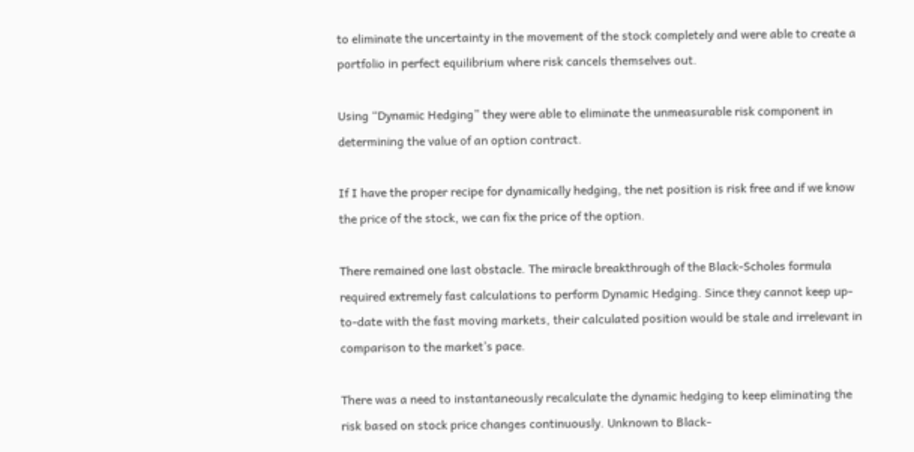to eliminate the uncertainty in the movement of the stock completely and were able to create a portfolio in perfect equilibrium where risk cancels themselves out.

Using “Dynamic Hedging” they were able to eliminate the unmeasurable risk component in determining the value of an option contract.

If I have the proper recipe for dynamically hedging, the net position is risk free and if we know the price of the stock, we can fix the price of the option.

There remained one last obstacle. The miracle breakthrough of the Black-Scholes formula required extremely fast calculations to perform Dynamic Hedging. Since they cannot keep up-to-date with the fast moving markets, their calculated position would be stale and irrelevant in comparison to the market’s pace.

There was a need to instantaneously recalculate the dynamic hedging to keep eliminating the risk based on stock price changes continuously. Unknown to Black-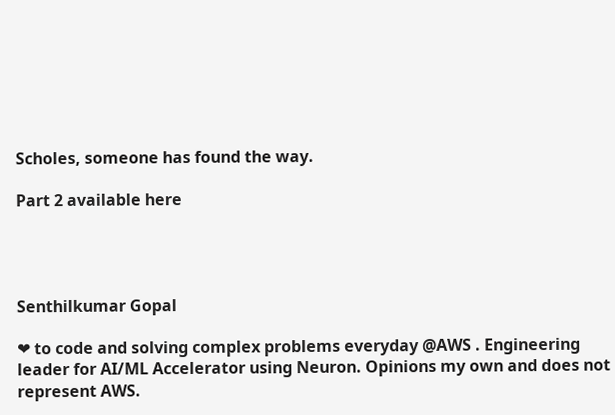Scholes, someone has found the way.

Part 2 available here




Senthilkumar Gopal

❤ to code and solving complex problems everyday @AWS . Engineering leader for AI/ML Accelerator using Neuron. Opinions my own and does not represent AWS.